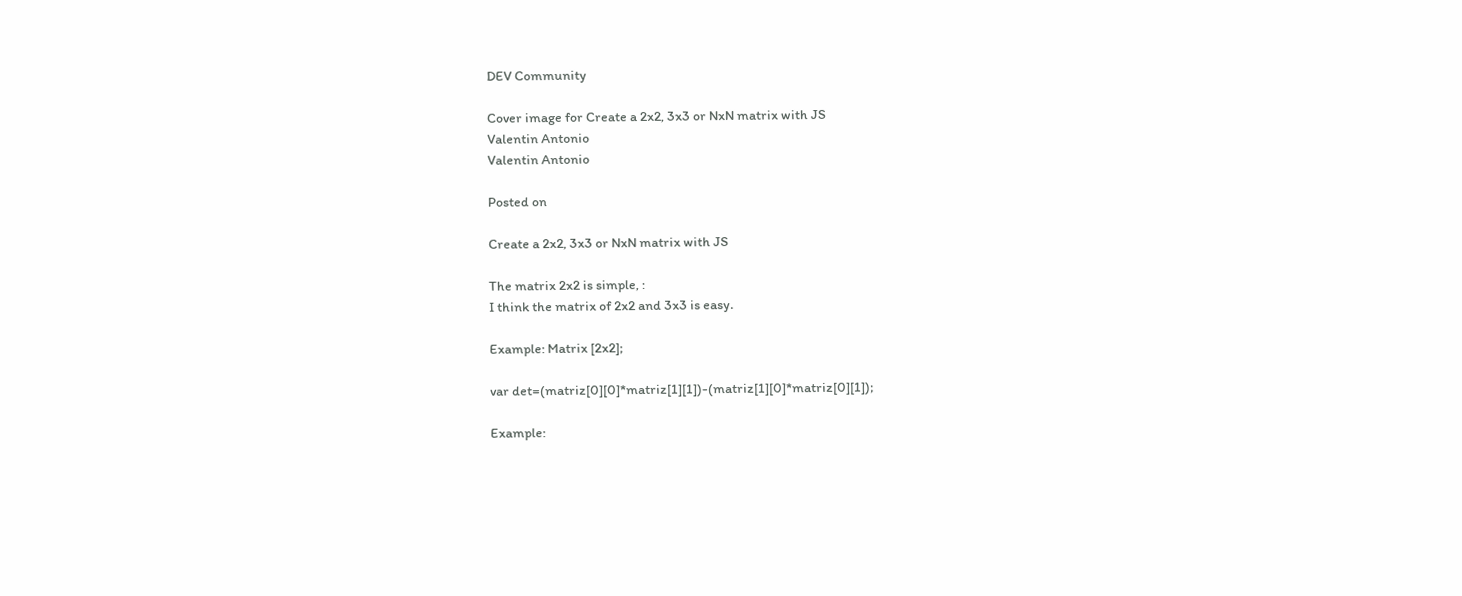DEV Community

Cover image for Create a 2x2, 3x3 or NxN matrix with JS
Valentin Antonio
Valentin Antonio

Posted on

Create a 2x2, 3x3 or NxN matrix with JS

The matrix 2x2 is simple, :
I think the matrix of 2x2 and 3x3 is easy.

Example: Matrix [2x2];

var det=(matriz[0][0]*matriz[1][1])-(matriz[1][0]*matriz[0][1]);

Example: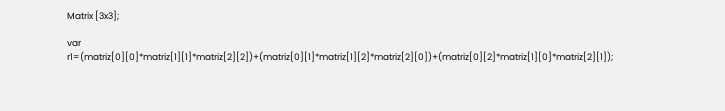Matrix [3x3];

var r1=(matriz[0][0]*matriz[1][1]*matriz[2][2])+(matriz[0][1]*matriz[1][2]*matriz[2][0])+(matriz[0][2]*matriz[1][0]*matriz[2][1]);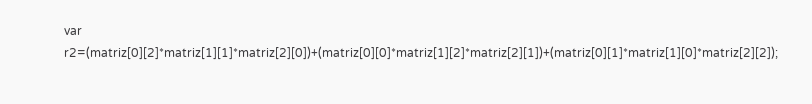var r2=(matriz[0][2]*matriz[1][1]*matriz[2][0])+(matriz[0][0]*matriz[1][2]*matriz[2][1])+(matriz[0][1]*matriz[1][0]*matriz[2][2]);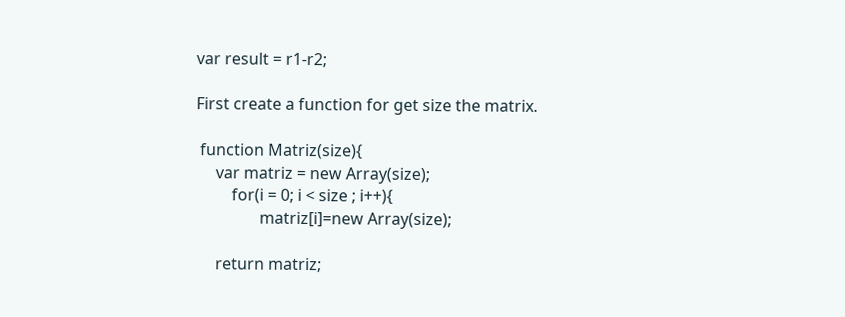var result = r1-r2;

First create a function for get size the matrix.

 function Matriz(size){
     var matriz = new Array(size);
         for(i = 0; i < size ; i++){
                matriz[i]=new Array(size);

     return matriz;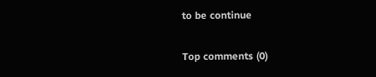to be continue

Top comments (0)